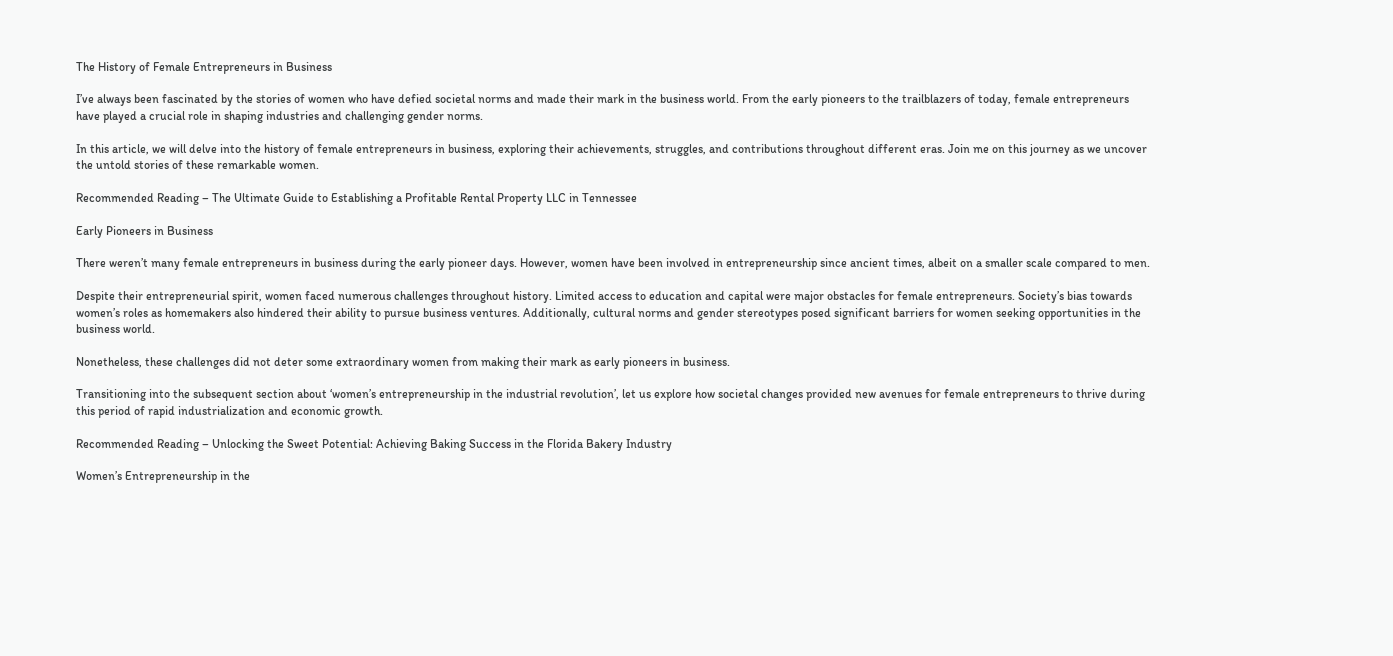The History of Female Entrepreneurs in Business

I’ve always been fascinated by the stories of women who have defied societal norms and made their mark in the business world. From the early pioneers to the trailblazers of today, female entrepreneurs have played a crucial role in shaping industries and challenging gender norms.

In this article, we will delve into the history of female entrepreneurs in business, exploring their achievements, struggles, and contributions throughout different eras. Join me on this journey as we uncover the untold stories of these remarkable women.

Recommended Reading – The Ultimate Guide to Establishing a Profitable Rental Property LLC in Tennessee

Early Pioneers in Business

There weren’t many female entrepreneurs in business during the early pioneer days. However, women have been involved in entrepreneurship since ancient times, albeit on a smaller scale compared to men.

Despite their entrepreneurial spirit, women faced numerous challenges throughout history. Limited access to education and capital were major obstacles for female entrepreneurs. Society’s bias towards women’s roles as homemakers also hindered their ability to pursue business ventures. Additionally, cultural norms and gender stereotypes posed significant barriers for women seeking opportunities in the business world.

Nonetheless, these challenges did not deter some extraordinary women from making their mark as early pioneers in business.

Transitioning into the subsequent section about ‘women’s entrepreneurship in the industrial revolution’, let us explore how societal changes provided new avenues for female entrepreneurs to thrive during this period of rapid industrialization and economic growth.

Recommended Reading – Unlocking the Sweet Potential: Achieving Baking Success in the Florida Bakery Industry

Women’s Entrepreneurship in the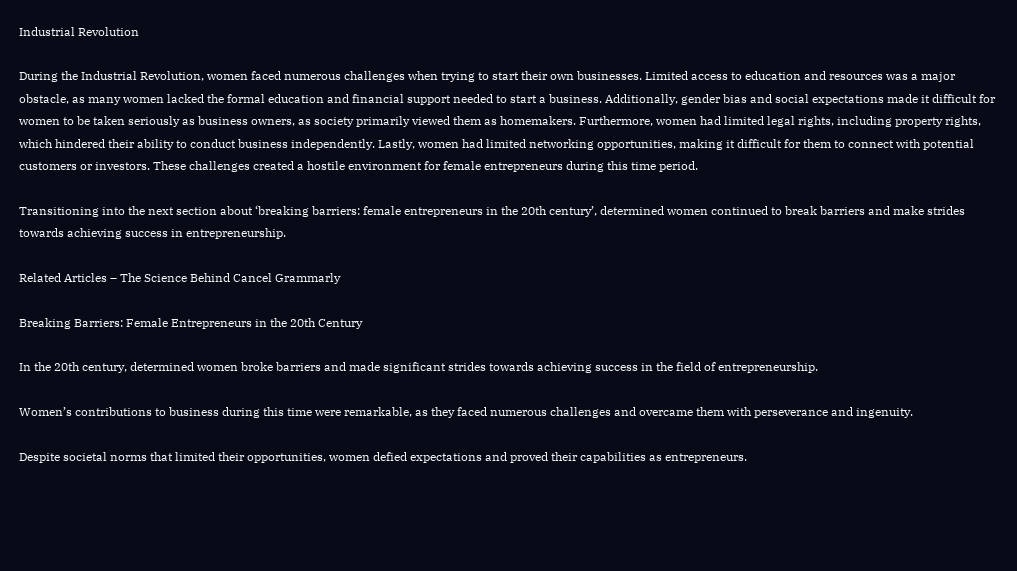Industrial Revolution

During the Industrial Revolution, women faced numerous challenges when trying to start their own businesses. Limited access to education and resources was a major obstacle, as many women lacked the formal education and financial support needed to start a business. Additionally, gender bias and social expectations made it difficult for women to be taken seriously as business owners, as society primarily viewed them as homemakers. Furthermore, women had limited legal rights, including property rights, which hindered their ability to conduct business independently. Lastly, women had limited networking opportunities, making it difficult for them to connect with potential customers or investors. These challenges created a hostile environment for female entrepreneurs during this time period.

Transitioning into the next section about ‘breaking barriers: female entrepreneurs in the 20th century’, determined women continued to break barriers and make strides towards achieving success in entrepreneurship.

Related Articles – The Science Behind Cancel Grammarly

Breaking Barriers: Female Entrepreneurs in the 20th Century

In the 20th century, determined women broke barriers and made significant strides towards achieving success in the field of entrepreneurship.

Women’s contributions to business during this time were remarkable, as they faced numerous challenges and overcame them with perseverance and ingenuity.

Despite societal norms that limited their opportunities, women defied expectations and proved their capabilities as entrepreneurs.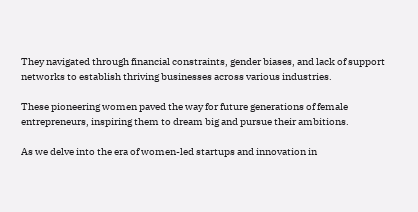They navigated through financial constraints, gender biases, and lack of support networks to establish thriving businesses across various industries.

These pioneering women paved the way for future generations of female entrepreneurs, inspiring them to dream big and pursue their ambitions.

As we delve into the era of women-led startups and innovation in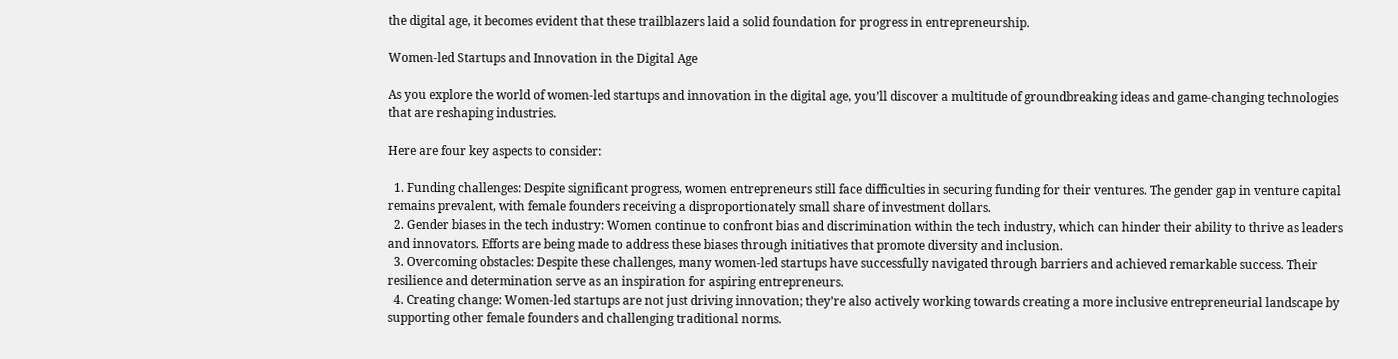the digital age, it becomes evident that these trailblazers laid a solid foundation for progress in entrepreneurship.

Women-led Startups and Innovation in the Digital Age

As you explore the world of women-led startups and innovation in the digital age, you’ll discover a multitude of groundbreaking ideas and game-changing technologies that are reshaping industries.

Here are four key aspects to consider:

  1. Funding challenges: Despite significant progress, women entrepreneurs still face difficulties in securing funding for their ventures. The gender gap in venture capital remains prevalent, with female founders receiving a disproportionately small share of investment dollars.
  2. Gender biases in the tech industry: Women continue to confront bias and discrimination within the tech industry, which can hinder their ability to thrive as leaders and innovators. Efforts are being made to address these biases through initiatives that promote diversity and inclusion.
  3. Overcoming obstacles: Despite these challenges, many women-led startups have successfully navigated through barriers and achieved remarkable success. Their resilience and determination serve as an inspiration for aspiring entrepreneurs.
  4. Creating change: Women-led startups are not just driving innovation; they’re also actively working towards creating a more inclusive entrepreneurial landscape by supporting other female founders and challenging traditional norms.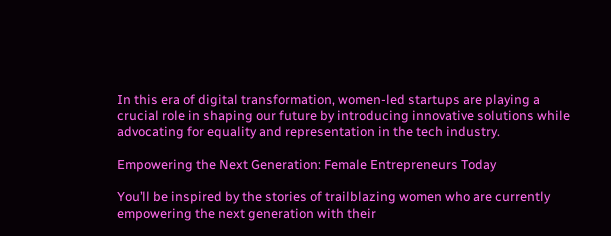In this era of digital transformation, women-led startups are playing a crucial role in shaping our future by introducing innovative solutions while advocating for equality and representation in the tech industry.

Empowering the Next Generation: Female Entrepreneurs Today

You’ll be inspired by the stories of trailblazing women who are currently empowering the next generation with their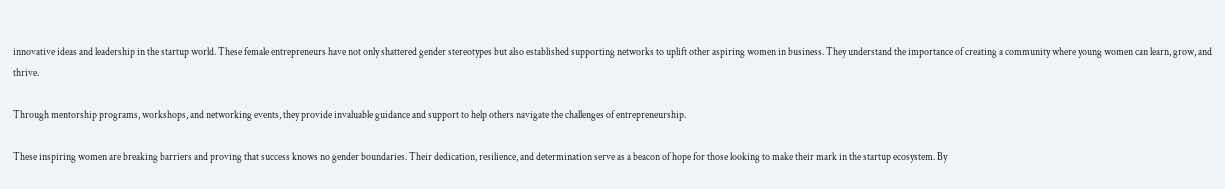innovative ideas and leadership in the startup world. These female entrepreneurs have not only shattered gender stereotypes but also established supporting networks to uplift other aspiring women in business. They understand the importance of creating a community where young women can learn, grow, and thrive.

Through mentorship programs, workshops, and networking events, they provide invaluable guidance and support to help others navigate the challenges of entrepreneurship.

These inspiring women are breaking barriers and proving that success knows no gender boundaries. Their dedication, resilience, and determination serve as a beacon of hope for those looking to make their mark in the startup ecosystem. By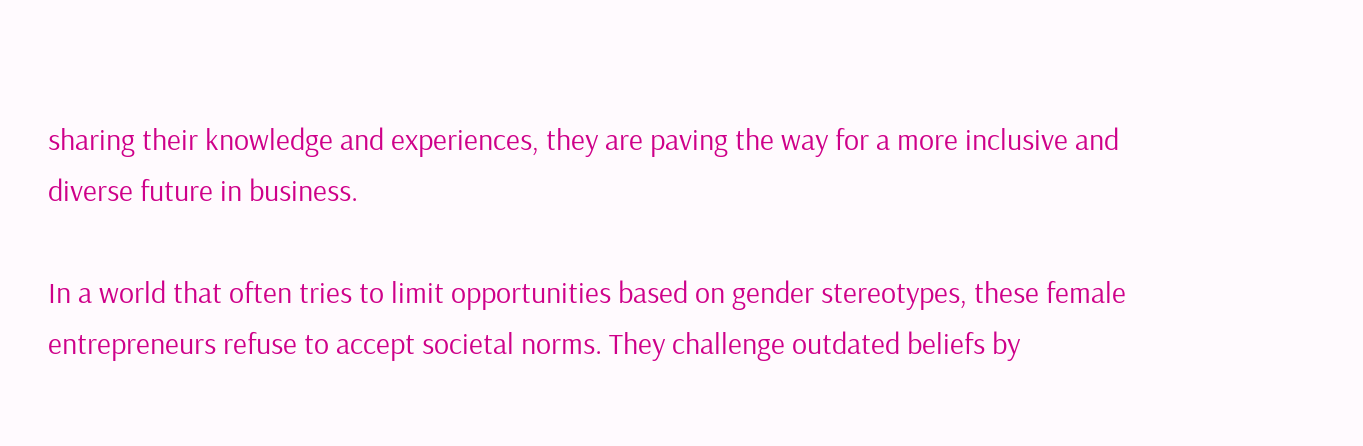sharing their knowledge and experiences, they are paving the way for a more inclusive and diverse future in business.

In a world that often tries to limit opportunities based on gender stereotypes, these female entrepreneurs refuse to accept societal norms. They challenge outdated beliefs by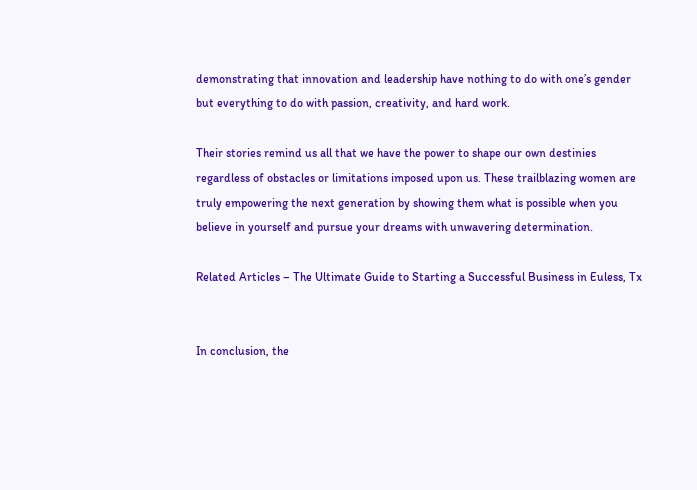demonstrating that innovation and leadership have nothing to do with one’s gender but everything to do with passion, creativity, and hard work.

Their stories remind us all that we have the power to shape our own destinies regardless of obstacles or limitations imposed upon us. These trailblazing women are truly empowering the next generation by showing them what is possible when you believe in yourself and pursue your dreams with unwavering determination.

Related Articles – The Ultimate Guide to Starting a Successful Business in Euless, Tx


In conclusion, the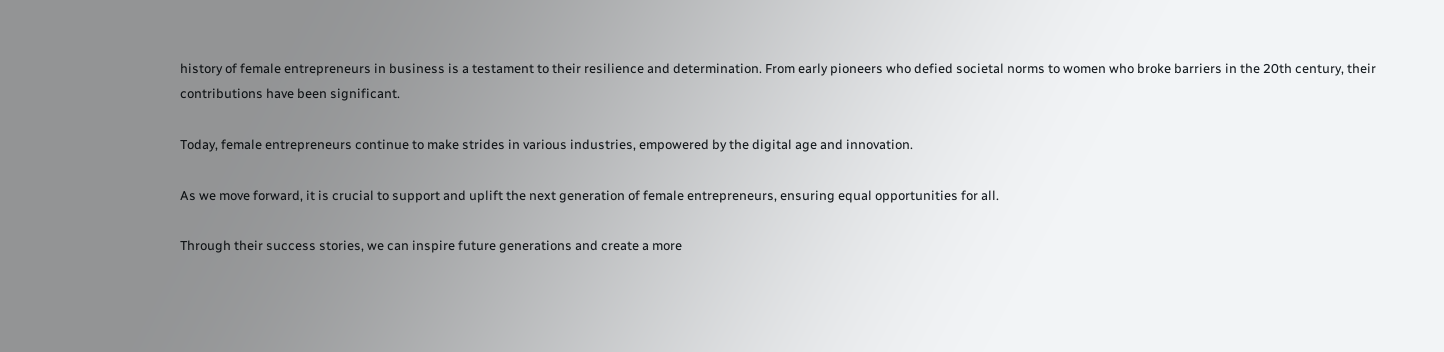history of female entrepreneurs in business is a testament to their resilience and determination. From early pioneers who defied societal norms to women who broke barriers in the 20th century, their contributions have been significant.

Today, female entrepreneurs continue to make strides in various industries, empowered by the digital age and innovation.

As we move forward, it is crucial to support and uplift the next generation of female entrepreneurs, ensuring equal opportunities for all.

Through their success stories, we can inspire future generations and create a more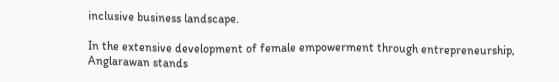inclusive business landscape.

In the extensive development of female empowerment through entrepreneurship, Anglarawan stands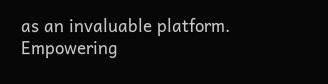as an invaluable platform. Empowering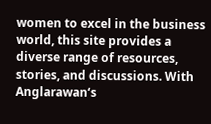women to excel in the business world, this site provides a diverse range of resources, stories, and discussions. With Anglarawan‘s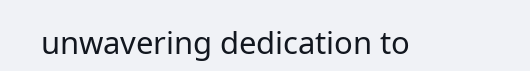unwavering dedication to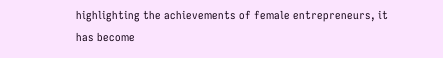highlighting the achievements of female entrepreneurs, it has become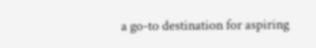a go-to destination for aspiring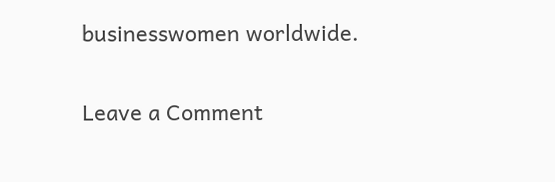businesswomen worldwide.

Leave a Comment